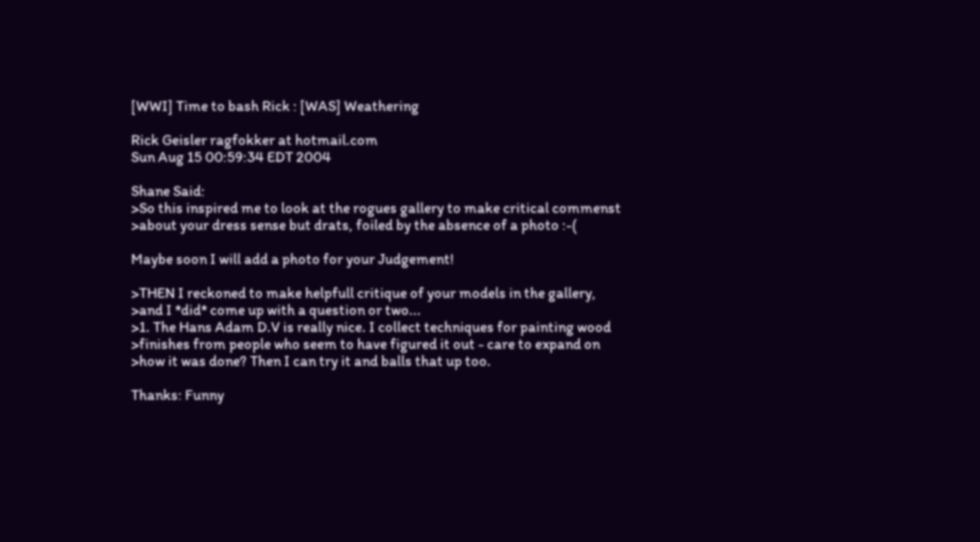[WWI] Time to bash Rick : [WAS] Weathering

Rick Geisler ragfokker at hotmail.com
Sun Aug 15 00:59:34 EDT 2004

Shane Said:
>So this inspired me to look at the rogues gallery to make critical commenst
>about your dress sense but drats, foiled by the absence of a photo :-(

Maybe soon I will add a photo for your Judgement!

>THEN I reckoned to make helpfull critique of your models in the gallery,
>and I *did* come up with a question or two...
>1. The Hans Adam D.V is really nice. I collect techniques for painting wood
>finishes from people who seem to have figured it out - care to expand on
>how it was done? Then I can try it and balls that up too.

Thanks: Funny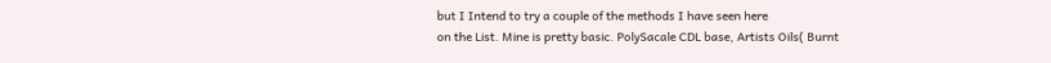but I Intend to try a couple of the methods I have seen here
on the List. Mine is pretty basic. PolySacale CDL base, Artists Oils( Burnt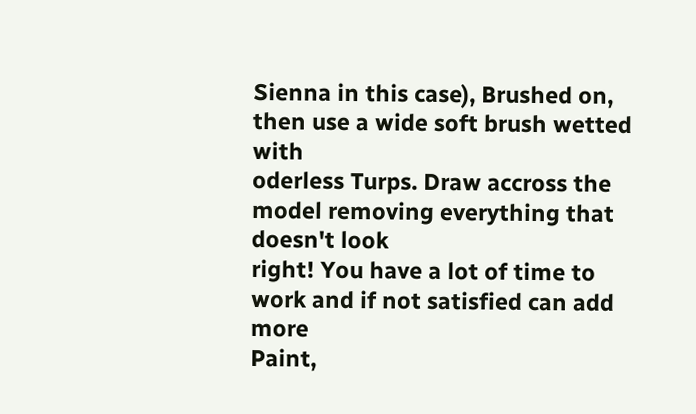Sienna in this case), Brushed on, then use a wide soft brush wetted with
oderless Turps. Draw accross the model removing everything that doesn't look
right! You have a lot of time to work and if not satisfied can add more
Paint,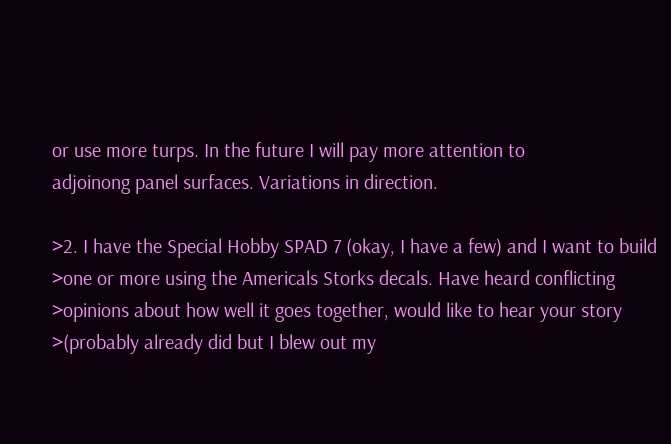or use more turps. In the future I will pay more attention to
adjoinong panel surfaces. Variations in direction.

>2. I have the Special Hobby SPAD 7 (okay, I have a few) and I want to build
>one or more using the Americals Storks decals. Have heard conflicting
>opinions about how well it goes together, would like to hear your story
>(probably already did but I blew out my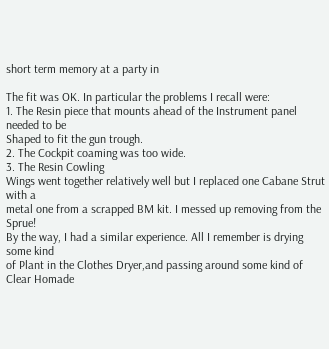short term memory at a party in

The fit was OK. In particular the problems I recall were:
1. The Resin piece that mounts ahead of the Instrument panel needed to be
Shaped to fit the gun trough.
2. The Cockpit coaming was too wide.
3. The Resin Cowling
Wings went together relatively well but I replaced one Cabane Strut with a
metal one from a scrapped BM kit. I messed up removing from the Sprue!
By the way, I had a similar experience. All I remember is drying some kind
of Plant in the Clothes Dryer,and passing around some kind of Clear Homade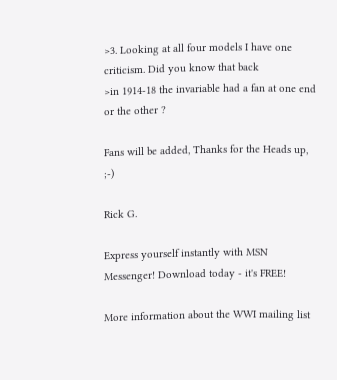>3. Looking at all four models I have one criticism. Did you know that back
>in 1914-18 the invariable had a fan at one end or the other ?

Fans will be added, Thanks for the Heads up, ;-)

Rick G.

Express yourself instantly with MSN Messenger! Download today - it's FREE!

More information about the WWI mailing list